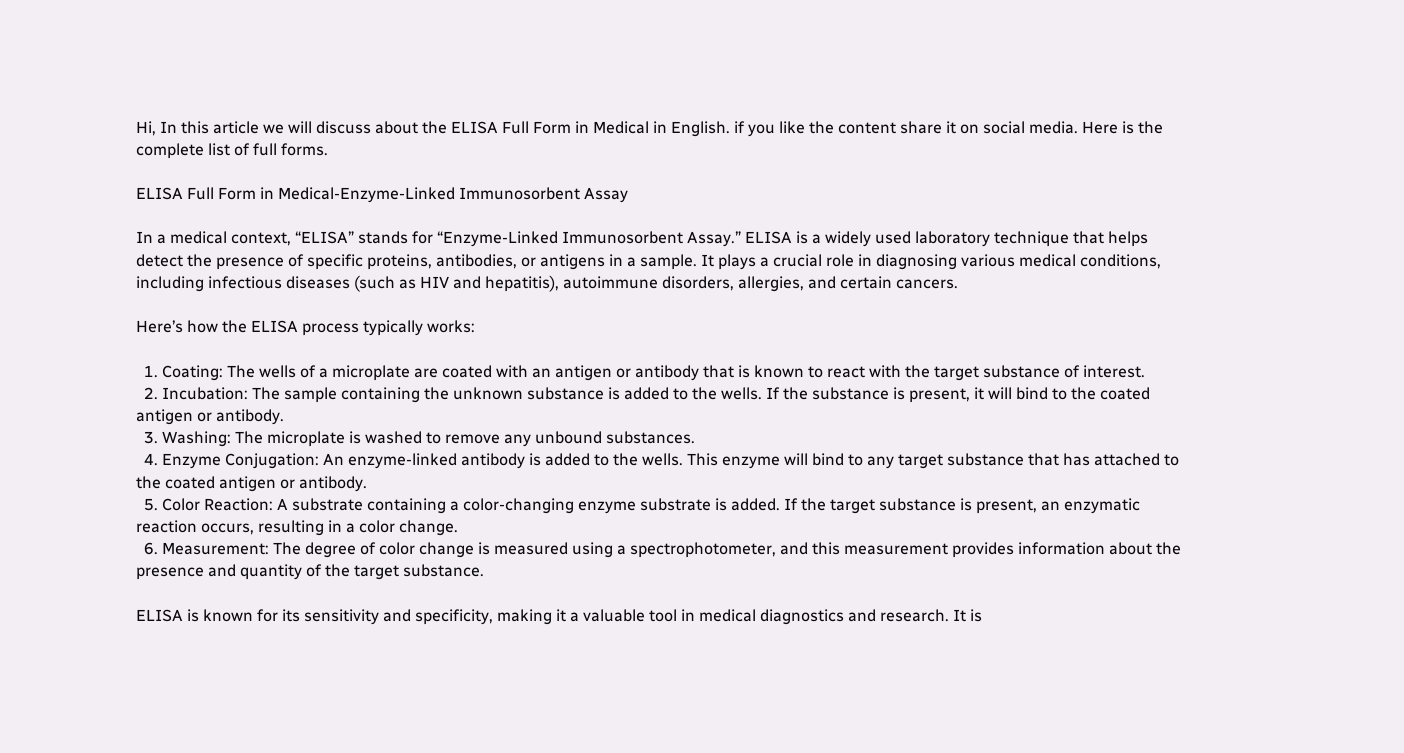Hi, In this article we will discuss about the ELISA Full Form in Medical in English. if you like the content share it on social media. Here is the complete list of full forms.

ELISA Full Form in Medical-Enzyme-Linked Immunosorbent Assay

In a medical context, “ELISA” stands for “Enzyme-Linked Immunosorbent Assay.” ELISA is a widely used laboratory technique that helps detect the presence of specific proteins, antibodies, or antigens in a sample. It plays a crucial role in diagnosing various medical conditions, including infectious diseases (such as HIV and hepatitis), autoimmune disorders, allergies, and certain cancers.

Here’s how the ELISA process typically works:

  1. Coating: The wells of a microplate are coated with an antigen or antibody that is known to react with the target substance of interest.
  2. Incubation: The sample containing the unknown substance is added to the wells. If the substance is present, it will bind to the coated antigen or antibody.
  3. Washing: The microplate is washed to remove any unbound substances.
  4. Enzyme Conjugation: An enzyme-linked antibody is added to the wells. This enzyme will bind to any target substance that has attached to the coated antigen or antibody.
  5. Color Reaction: A substrate containing a color-changing enzyme substrate is added. If the target substance is present, an enzymatic reaction occurs, resulting in a color change.
  6. Measurement: The degree of color change is measured using a spectrophotometer, and this measurement provides information about the presence and quantity of the target substance.

ELISA is known for its sensitivity and specificity, making it a valuable tool in medical diagnostics and research. It is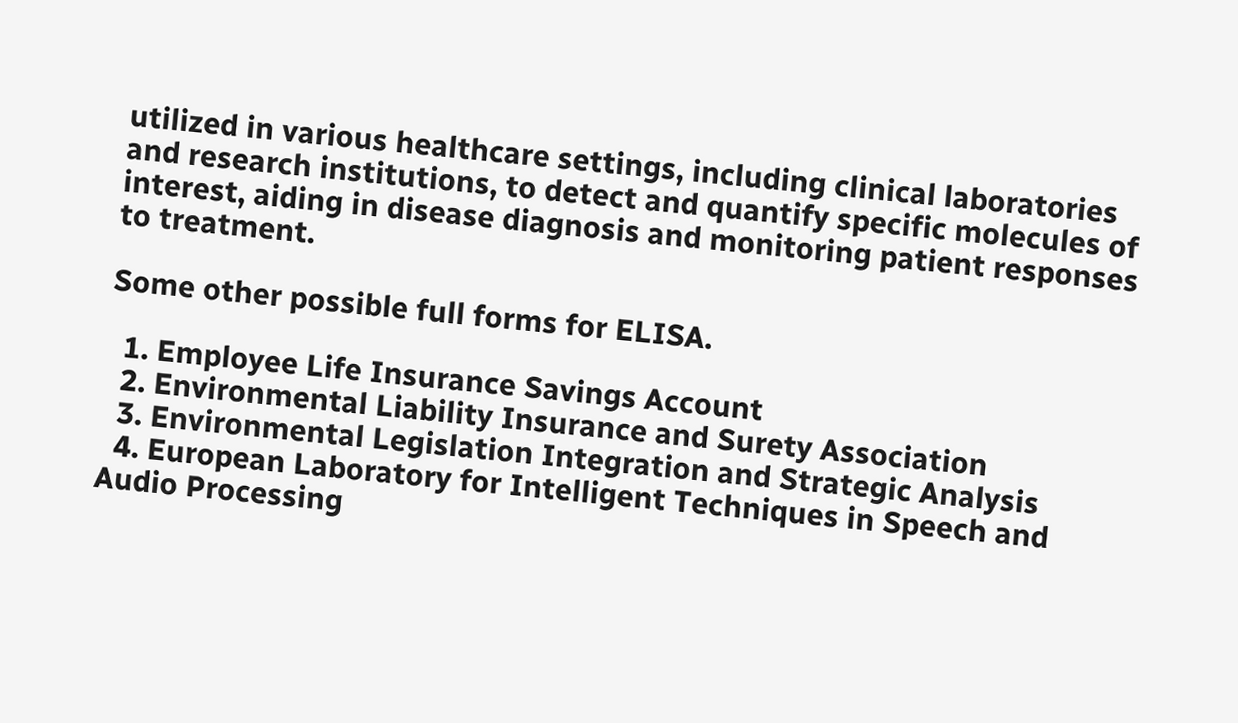utilized in various healthcare settings, including clinical laboratories and research institutions, to detect and quantify specific molecules of interest, aiding in disease diagnosis and monitoring patient responses to treatment.

Some other possible full forms for ELISA.

  1. Employee Life Insurance Savings Account
  2. Environmental Liability Insurance and Surety Association
  3. Environmental Legislation Integration and Strategic Analysis
  4. European Laboratory for Intelligent Techniques in Speech and Audio Processing